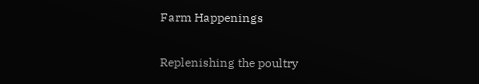Farm Happenings

Replenishing the poultry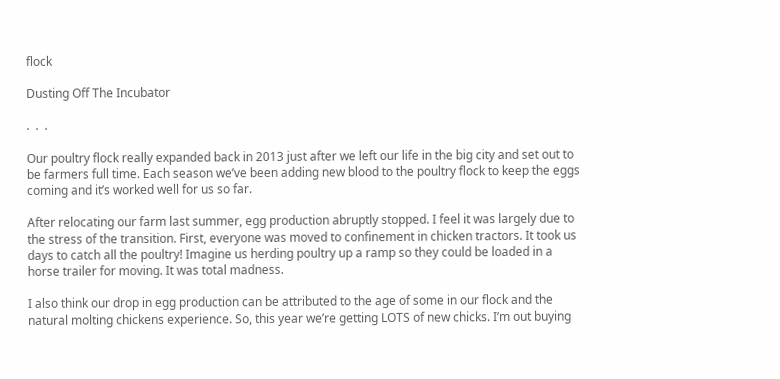flock

Dusting Off The Incubator

.  .  .

Our poultry flock really expanded back in 2013 just after we left our life in the big city and set out to be farmers full time. Each season we’ve been adding new blood to the poultry flock to keep the eggs coming and it’s worked well for us so far.

After relocating our farm last summer, egg production abruptly stopped. I feel it was largely due to the stress of the transition. First, everyone was moved to confinement in chicken tractors. It took us days to catch all the poultry! Imagine us herding poultry up a ramp so they could be loaded in a horse trailer for moving. It was total madness.

I also think our drop in egg production can be attributed to the age of some in our flock and the natural molting chickens experience. So, this year we’re getting LOTS of new chicks. I’m out buying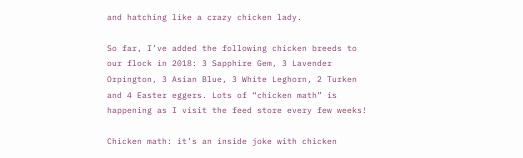and hatching like a crazy chicken lady.

So far, I’ve added the following chicken breeds to our flock in 2018: 3 Sapphire Gem, 3 Lavender Orpington, 3 Asian Blue, 3 White Leghorn, 2 Turken and 4 Easter eggers. Lots of “chicken math” is happening as I visit the feed store every few weeks!

Chicken math: it’s an inside joke with chicken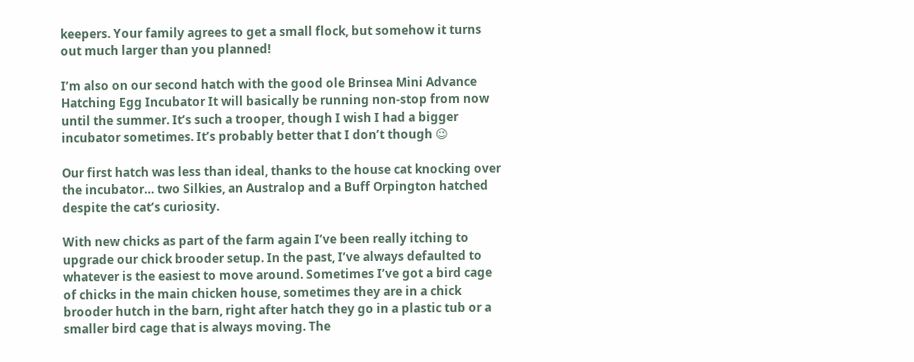keepers. Your family agrees to get a small flock, but somehow it turns out much larger than you planned!

I’m also on our second hatch with the good ole Brinsea Mini Advance Hatching Egg Incubator It will basically be running non-stop from now until the summer. It’s such a trooper, though I wish I had a bigger incubator sometimes. It’s probably better that I don’t though 😉

Our first hatch was less than ideal, thanks to the house cat knocking over the incubator… two Silkies, an Australop and a Buff Orpington hatched despite the cat’s curiosity.

With new chicks as part of the farm again I’ve been really itching to upgrade our chick brooder setup. In the past, I’ve always defaulted to whatever is the easiest to move around. Sometimes I’ve got a bird cage of chicks in the main chicken house, sometimes they are in a chick brooder hutch in the barn, right after hatch they go in a plastic tub or a smaller bird cage that is always moving. The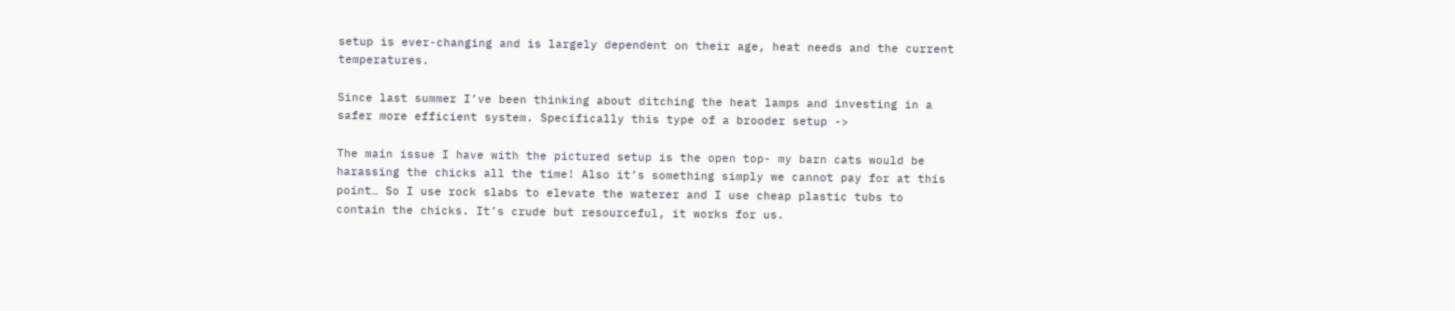setup is ever-changing and is largely dependent on their age, heat needs and the current temperatures.

Since last summer I’ve been thinking about ditching the heat lamps and investing in a safer more efficient system. Specifically this type of a brooder setup ->

The main issue I have with the pictured setup is the open top- my barn cats would be harassing the chicks all the time! Also it’s something simply we cannot pay for at this point… So I use rock slabs to elevate the waterer and I use cheap plastic tubs to contain the chicks. It’s crude but resourceful, it works for us.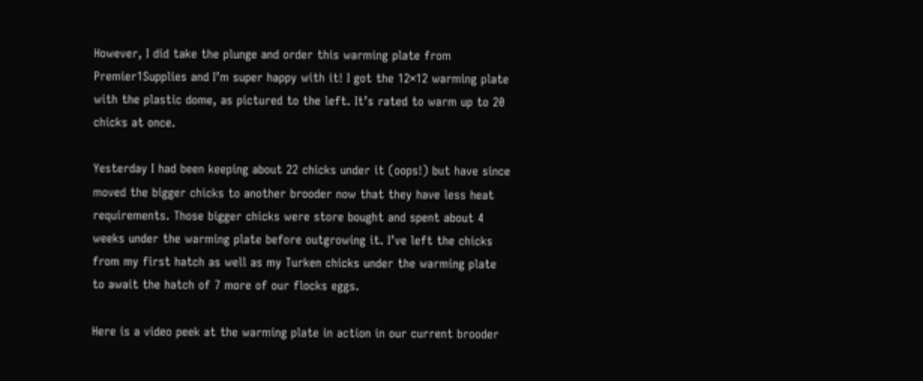However, I did take the plunge and order this warming plate from Premier1Supplies and I’m super happy with it! I got the 12×12 warming plate with the plastic dome, as pictured to the left. It’s rated to warm up to 20 chicks at once.

Yesterday I had been keeping about 22 chicks under it (oops!) but have since moved the bigger chicks to another brooder now that they have less heat requirements. Those bigger chicks were store bought and spent about 4 weeks under the warming plate before outgrowing it. I’ve left the chicks from my first hatch as well as my Turken chicks under the warming plate to await the hatch of 7 more of our flocks eggs.

Here is a video peek at the warming plate in action in our current brooder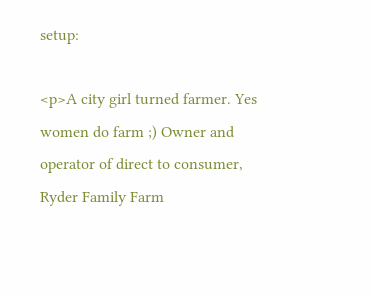setup:

<p>A city girl turned farmer. Yes women do farm ;) Owner and operator of direct to consumer, Ryder Family Farm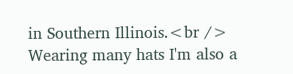in Southern Illinois.<br /> Wearing many hats I'm also a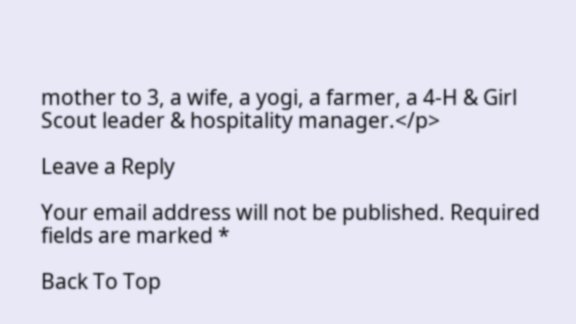mother to 3, a wife, a yogi, a farmer, a 4-H & Girl Scout leader & hospitality manager.</p>

Leave a Reply

Your email address will not be published. Required fields are marked *

Back To Top